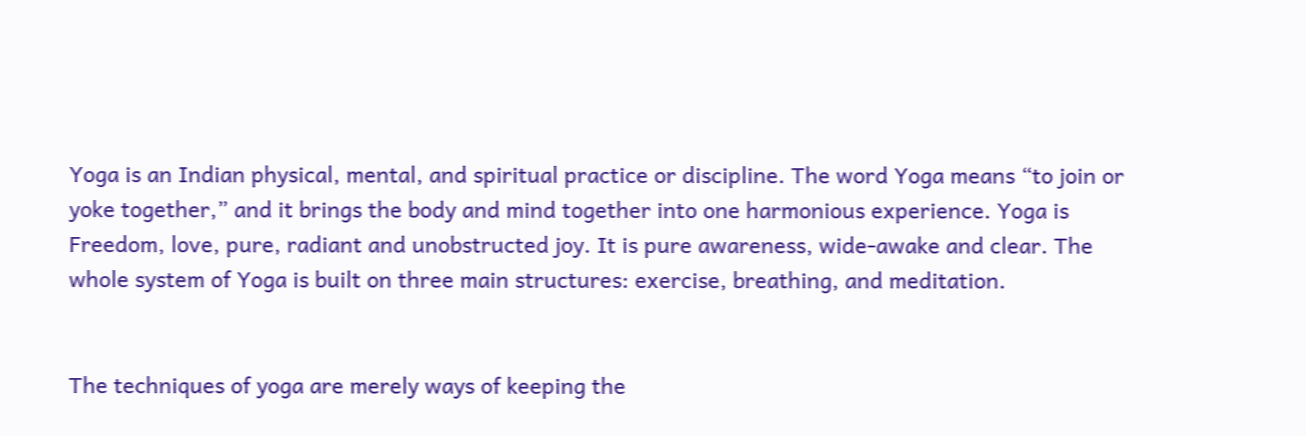Yoga is an Indian physical, mental, and spiritual practice or discipline. The word Yoga means “to join or yoke together,” and it brings the body and mind together into one harmonious experience. Yoga is Freedom, love, pure, radiant and unobstructed joy. It is pure awareness, wide-awake and clear. The whole system of Yoga is built on three main structures: exercise, breathing, and meditation.


The techniques of yoga are merely ways of keeping the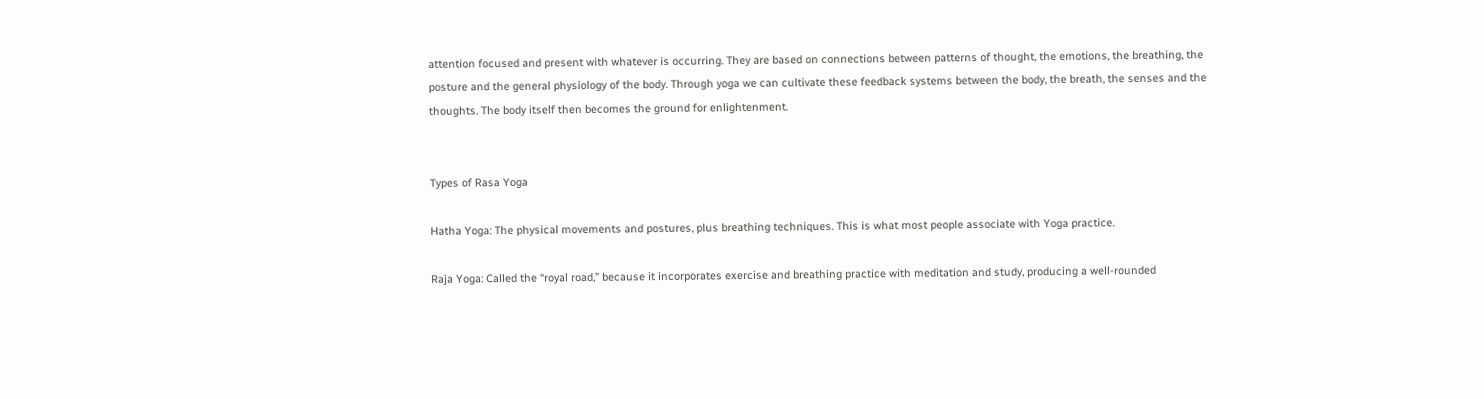attention focused and present with whatever is occurring. They are based on connections between patterns of thought, the emotions, the breathing, the posture and the general physiology of the body. Through yoga we can cultivate these feedback systems between the body, the breath, the senses and the thoughts. The body itself then becomes the ground for enlightenment.


Types of Rasa Yoga

Hatha Yoga: The physical movements and postures, plus breathing techniques. This is what most people associate with Yoga practice.

Raja Yoga: Called the “royal road,” because it incorporates exercise and breathing practice with meditation and study, producing a well-rounded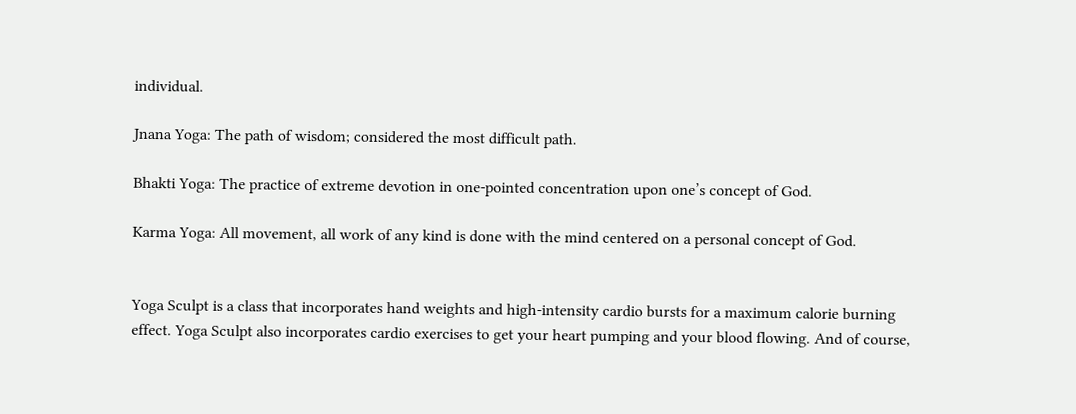individual.

Jnana Yoga: The path of wisdom; considered the most difficult path.

Bhakti Yoga: The practice of extreme devotion in one-pointed concentration upon one’s concept of God.

Karma Yoga: All movement, all work of any kind is done with the mind centered on a personal concept of God.


Yoga Sculpt is a class that incorporates hand weights and high-intensity cardio bursts for a maximum calorie burning effect. Yoga Sculpt also incorporates cardio exercises to get your heart pumping and your blood flowing. And of course,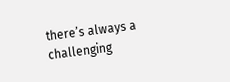there’s always a challenging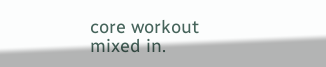core workout mixed in.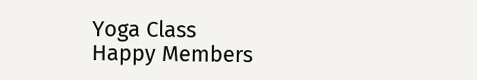Yoga Class
Happy Members